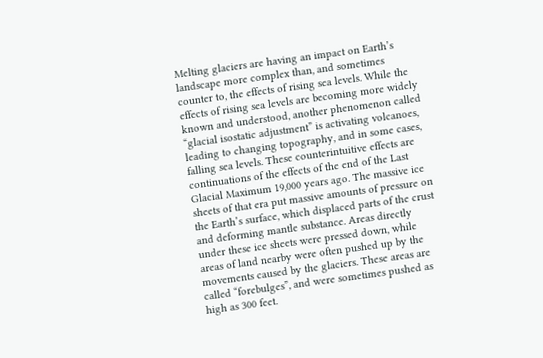Melting glaciers are having an impact on Earth’s landscape more complex than, and sometimes counter to, the effects of rising sea levels. While the effects of rising sea levels are becoming more widely known and understood, another phenomenon called “glacial isostatic adjustment” is activating volcanoes, leading to changing topography, and in some cases, falling sea levels. These counterintuitive effects are continuations of the effects of the end of the Last Glacial Maximum 19,000 years ago. The massive ice sheets of that era put massive amounts of pressure on the Earth’s surface, which displaced parts of the crust and deforming mantle substance. Areas directly under these ice sheets were pressed down, while areas of land nearby were often pushed up by the movements caused by the glaciers. These areas are called “forebulges”, and were sometimes pushed as high as 300 feet.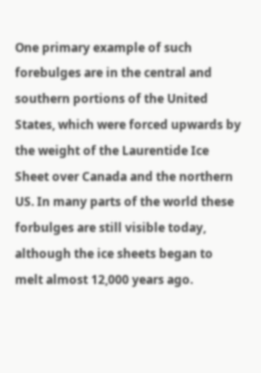One primary example of such forebulges are in the central and southern portions of the United States, which were forced upwards by the weight of the Laurentide Ice Sheet over Canada and the northern US. In many parts of the world these forbulges are still visible today, although the ice sheets began to melt almost 12,000 years ago.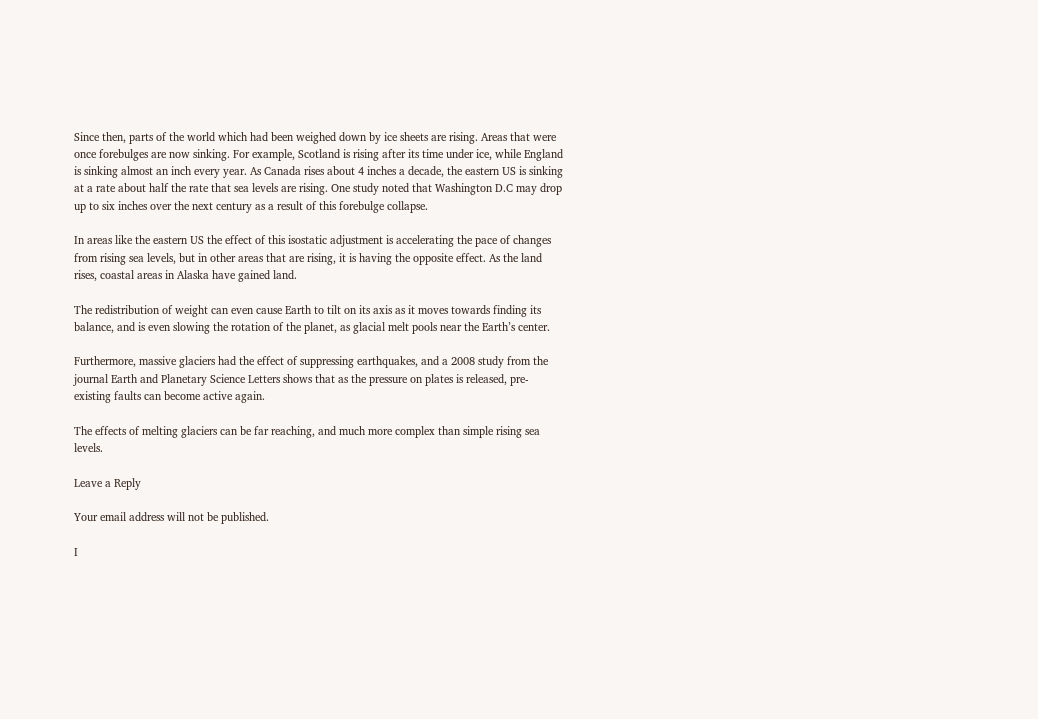Since then, parts of the world which had been weighed down by ice sheets are rising. Areas that were once forebulges are now sinking. For example, Scotland is rising after its time under ice, while England is sinking almost an inch every year. As Canada rises about 4 inches a decade, the eastern US is sinking at a rate about half the rate that sea levels are rising. One study noted that Washington D.C may drop up to six inches over the next century as a result of this forebulge collapse.

In areas like the eastern US the effect of this isostatic adjustment is accelerating the pace of changes from rising sea levels, but in other areas that are rising, it is having the opposite effect. As the land rises, coastal areas in Alaska have gained land.

The redistribution of weight can even cause Earth to tilt on its axis as it moves towards finding its balance, and is even slowing the rotation of the planet, as glacial melt pools near the Earth’s center.

Furthermore, massive glaciers had the effect of suppressing earthquakes, and a 2008 study from the journal Earth and Planetary Science Letters shows that as the pressure on plates is released, pre-existing faults can become active again.

The effects of melting glaciers can be far reaching, and much more complex than simple rising sea levels.

Leave a Reply

Your email address will not be published.

I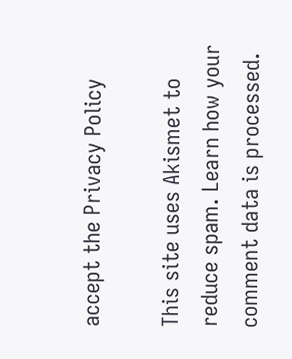accept the Privacy Policy

This site uses Akismet to reduce spam. Learn how your comment data is processed.